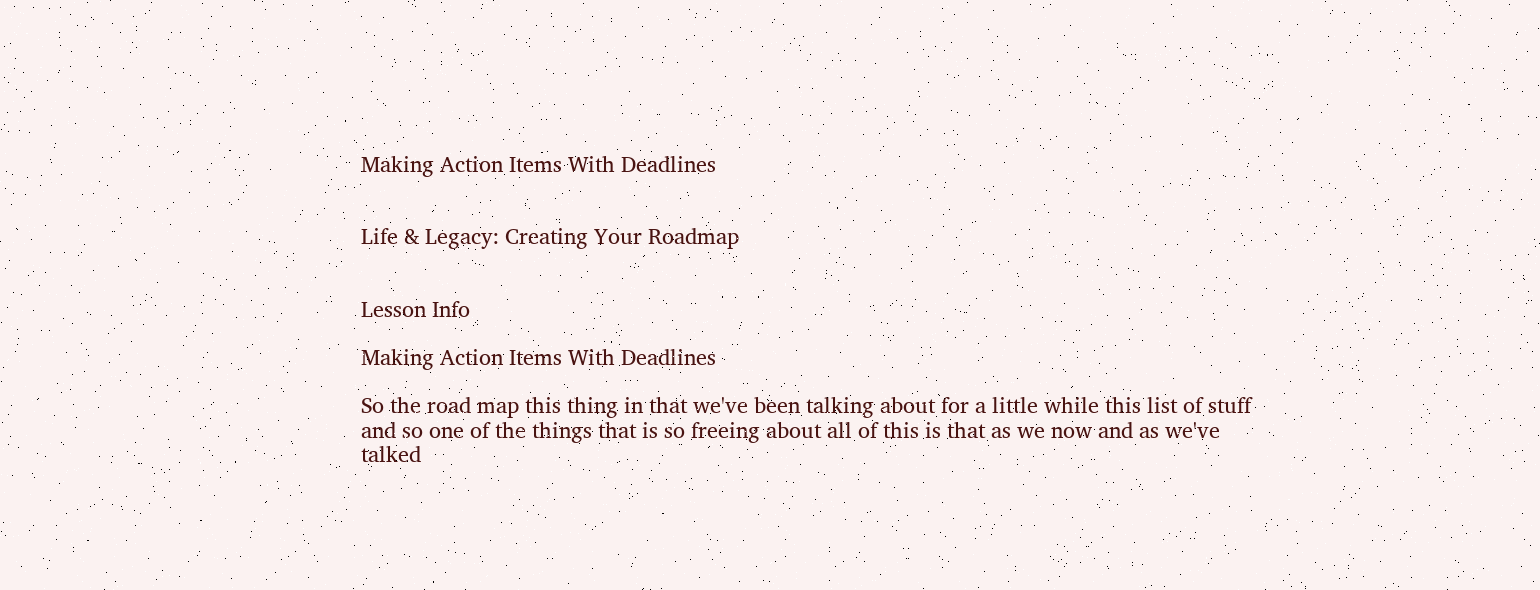Making Action Items With Deadlines


Life & Legacy: Creating Your Roadmap


Lesson Info

Making Action Items With Deadlines

So the road map this thing in that we've been talking about for a little while this list of stuff and so one of the things that is so freeing about all of this is that as we now and as we've talked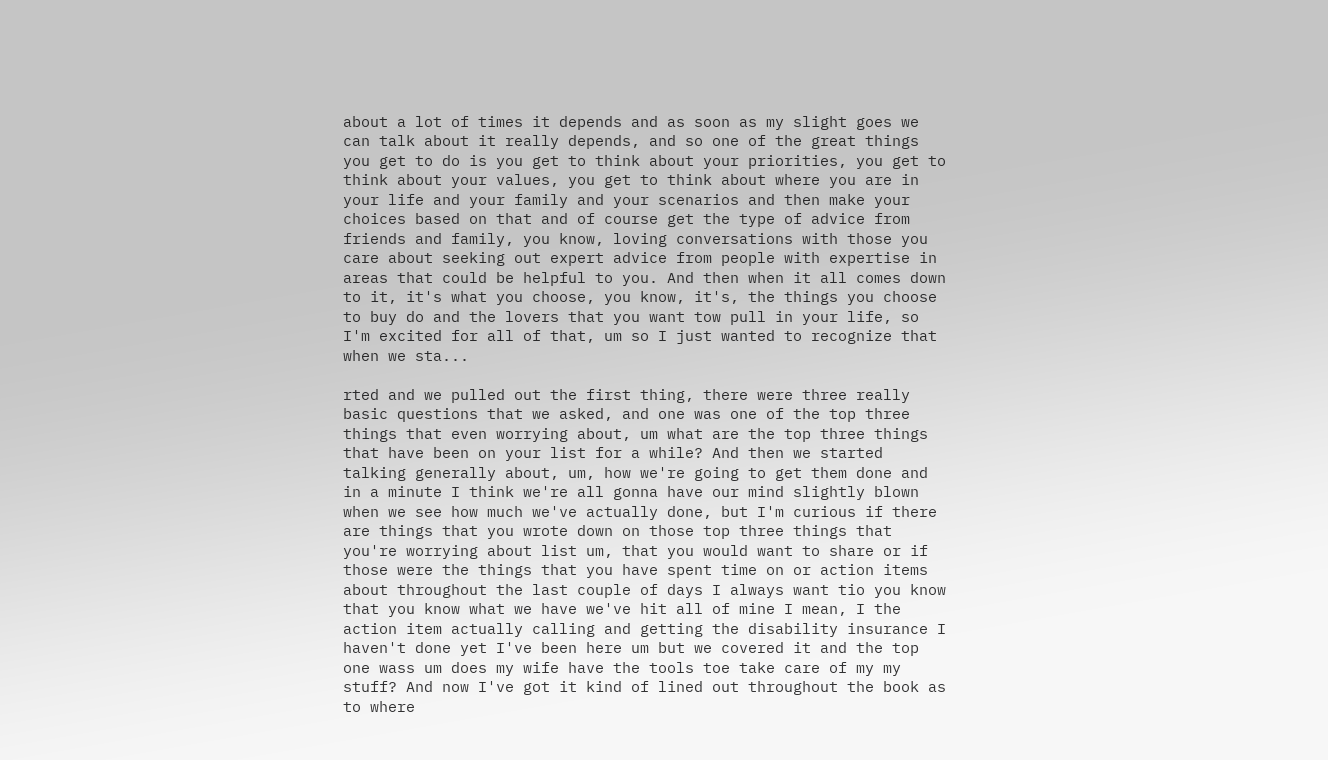about a lot of times it depends and as soon as my slight goes we can talk about it really depends, and so one of the great things you get to do is you get to think about your priorities, you get to think about your values, you get to think about where you are in your life and your family and your scenarios and then make your choices based on that and of course get the type of advice from friends and family, you know, loving conversations with those you care about seeking out expert advice from people with expertise in areas that could be helpful to you. And then when it all comes down to it, it's what you choose, you know, it's, the things you choose to buy do and the lovers that you want tow pull in your life, so I'm excited for all of that, um so I just wanted to recognize that when we sta...

rted and we pulled out the first thing, there were three really basic questions that we asked, and one was one of the top three things that even worrying about, um what are the top three things that have been on your list for a while? And then we started talking generally about, um, how we're going to get them done and in a minute I think we're all gonna have our mind slightly blown when we see how much we've actually done, but I'm curious if there are things that you wrote down on those top three things that you're worrying about list um, that you would want to share or if those were the things that you have spent time on or action items about throughout the last couple of days I always want tio you know that you know what we have we've hit all of mine I mean, I the action item actually calling and getting the disability insurance I haven't done yet I've been here um but we covered it and the top one wass um does my wife have the tools toe take care of my my stuff? And now I've got it kind of lined out throughout the book as to where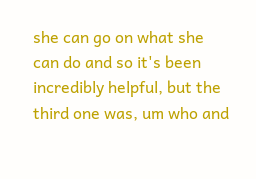she can go on what she can do and so it's been incredibly helpful, but the third one was, um who and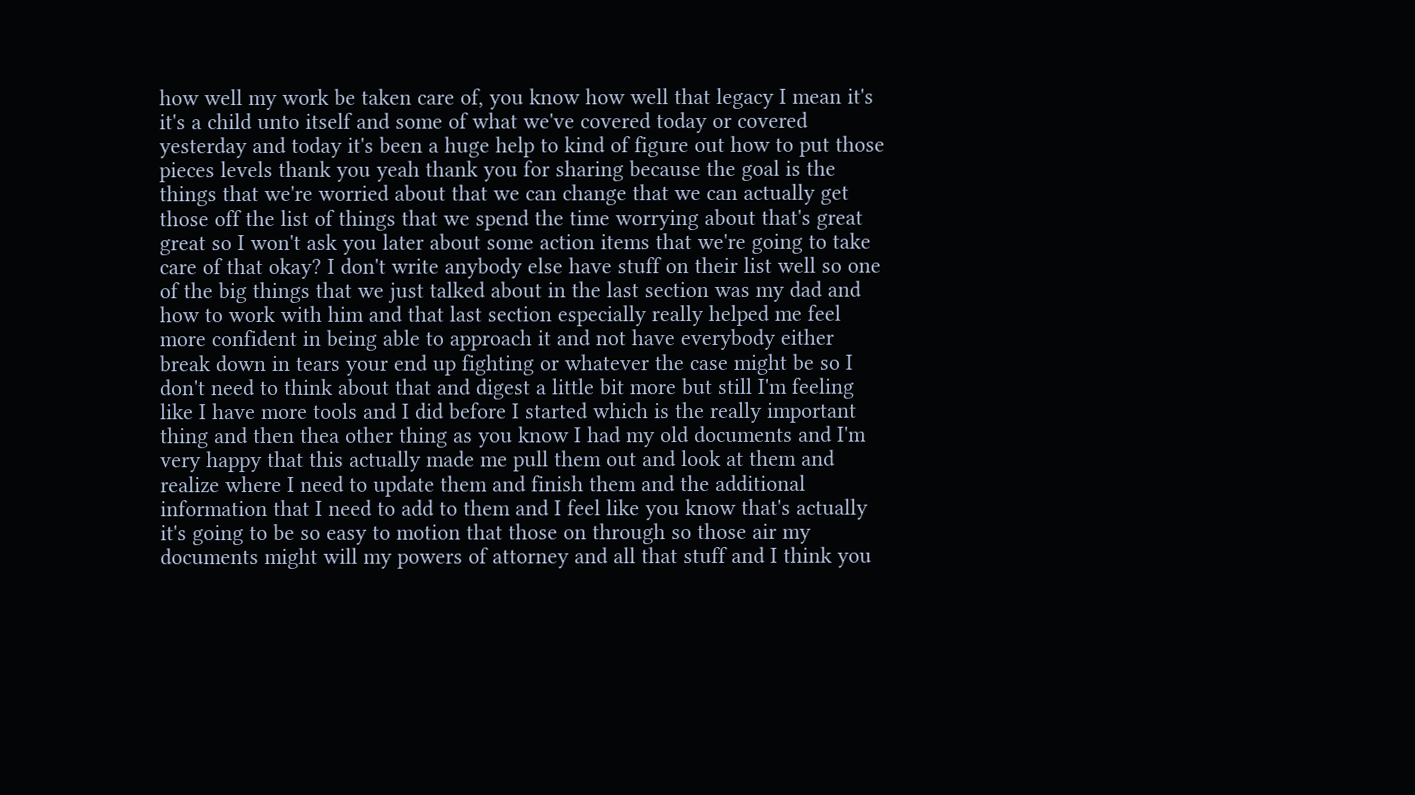how well my work be taken care of, you know how well that legacy I mean it's it's a child unto itself and some of what we've covered today or covered yesterday and today it's been a huge help to kind of figure out how to put those pieces levels thank you yeah thank you for sharing because the goal is the things that we're worried about that we can change that we can actually get those off the list of things that we spend the time worrying about that's great great so I won't ask you later about some action items that we're going to take care of that okay? I don't write anybody else have stuff on their list well so one of the big things that we just talked about in the last section was my dad and how to work with him and that last section especially really helped me feel more confident in being able to approach it and not have everybody either break down in tears your end up fighting or whatever the case might be so I don't need to think about that and digest a little bit more but still I'm feeling like I have more tools and I did before I started which is the really important thing and then thea other thing as you know I had my old documents and I'm very happy that this actually made me pull them out and look at them and realize where I need to update them and finish them and the additional information that I need to add to them and I feel like you know that's actually it's going to be so easy to motion that those on through so those air my documents might will my powers of attorney and all that stuff and I think you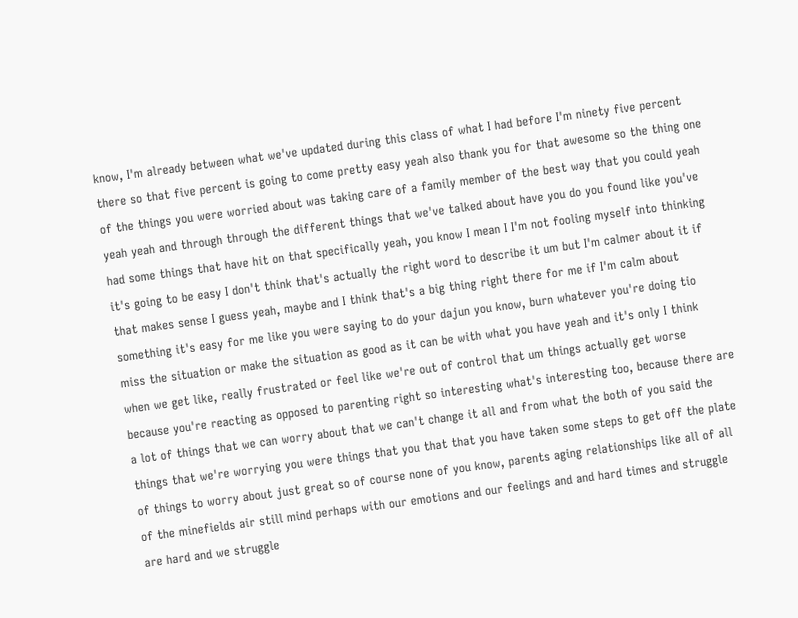know, I'm already between what we've updated during this class of what I had before I'm ninety five percent there so that five percent is going to come pretty easy yeah also thank you for that awesome so the thing one of the things you were worried about was taking care of a family member of the best way that you could yeah yeah yeah and through through the different things that we've talked about have you do you found like you've had some things that have hit on that specifically yeah, you know I mean I I'm not fooling myself into thinking it's going to be easy I don't think that's actually the right word to describe it um but I'm calmer about it if that makes sense I guess yeah, maybe and I think that's a big thing right there for me if I'm calm about something it's easy for me like you were saying to do your dajun you know, burn whatever you're doing tio miss the situation or make the situation as good as it can be with what you have yeah and it's only I think when we get like, really frustrated or feel like we're out of control that um things actually get worse because you're reacting as opposed to parenting right so interesting what's interesting too, because there are a lot of things that we can worry about that we can't change it all and from what the both of you said the things that we're worrying you were things that you that that you have taken some steps to get off the plate of things to worry about just great so of course none of you know, parents aging relationships like all of all of the minefields air still mind perhaps with our emotions and our feelings and and hard times and struggle are hard and we struggle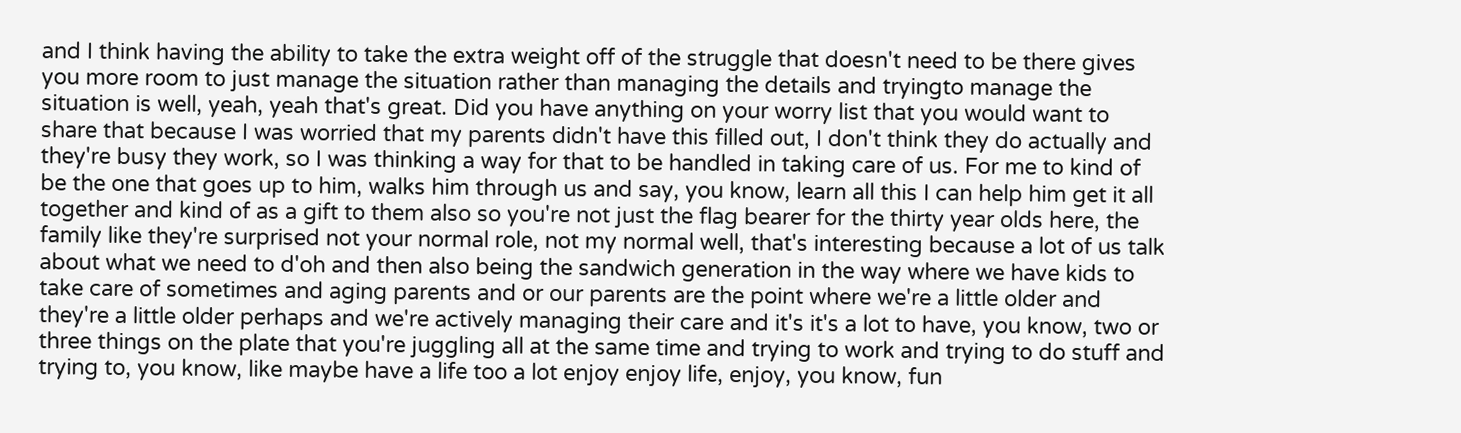and I think having the ability to take the extra weight off of the struggle that doesn't need to be there gives you more room to just manage the situation rather than managing the details and tryingto manage the situation is well, yeah, yeah that's great. Did you have anything on your worry list that you would want to share that because I was worried that my parents didn't have this filled out, I don't think they do actually and they're busy they work, so I was thinking a way for that to be handled in taking care of us. For me to kind of be the one that goes up to him, walks him through us and say, you know, learn all this I can help him get it all together and kind of as a gift to them also so you're not just the flag bearer for the thirty year olds here, the family like they're surprised not your normal role, not my normal well, that's interesting because a lot of us talk about what we need to d'oh and then also being the sandwich generation in the way where we have kids to take care of sometimes and aging parents and or our parents are the point where we're a little older and they're a little older perhaps and we're actively managing their care and it's it's a lot to have, you know, two or three things on the plate that you're juggling all at the same time and trying to work and trying to do stuff and trying to, you know, like maybe have a life too a lot enjoy enjoy life, enjoy, you know, fun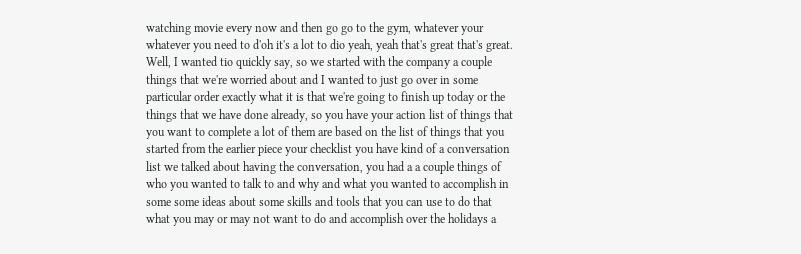watching movie every now and then go go to the gym, whatever your whatever you need to d'oh it's a lot to dio yeah, yeah that's great that's great. Well, I wanted tio quickly say, so we started with the company a couple things that we're worried about and I wanted to just go over in some particular order exactly what it is that we're going to finish up today or the things that we have done already, so you have your action list of things that you want to complete a lot of them are based on the list of things that you started from the earlier piece your checklist you have kind of a conversation list we talked about having the conversation, you had a a couple things of who you wanted to talk to and why and what you wanted to accomplish in some some ideas about some skills and tools that you can use to do that what you may or may not want to do and accomplish over the holidays a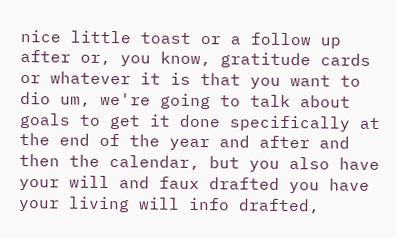nice little toast or a follow up after or, you know, gratitude cards or whatever it is that you want to dio um, we're going to talk about goals to get it done specifically at the end of the year and after and then the calendar, but you also have your will and faux drafted you have your living will info drafted,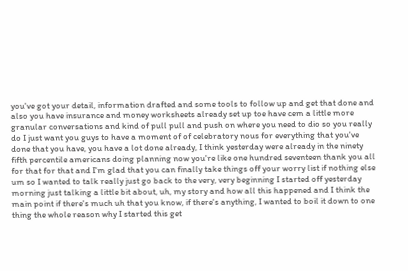you've got your detail, information drafted and some tools to follow up and get that done and also you have insurance and money worksheets already set up toe have cem a little more granular conversations and kind of pull pull and push on where you need to dio so you really do I just want you guys to have a moment of of celebratory nous for everything that you've done that you have, you have a lot done already, I think yesterday were already in the ninety fifth percentile americans doing planning now you're like one hundred seventeen thank you all for that for that and I'm glad that you can finally take things off your worry list if nothing else um so I wanted to talk really just go back to the very, very beginning I started off yesterday morning just talking a little bit about, uh, my story and how all this happened and I think the main point if there's much uh that you know, if there's anything, I wanted to boil it down to one thing the whole reason why I started this get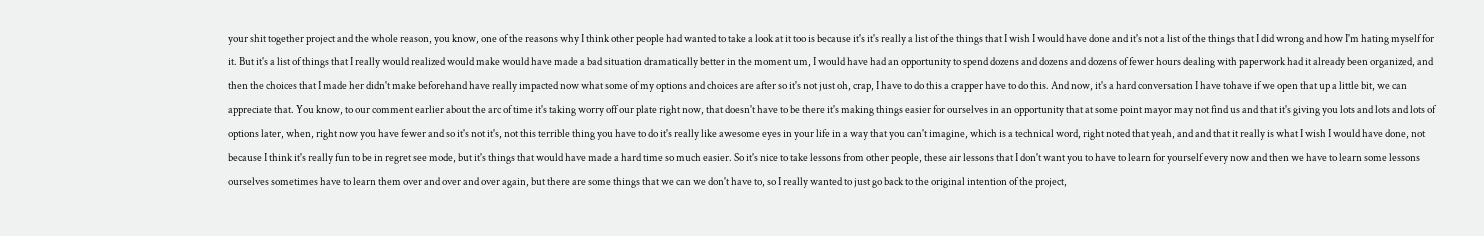your shit together project and the whole reason, you know, one of the reasons why I think other people had wanted to take a look at it too is because it's it's really a list of the things that I wish I would have done and it's not a list of the things that I did wrong and how I'm hating myself for it. But it's a list of things that I really would realized would make would have made a bad situation dramatically better in the moment um, I would have had an opportunity to spend dozens and dozens and dozens of fewer hours dealing with paperwork had it already been organized, and then the choices that I made her didn't make beforehand have really impacted now what some of my options and choices are after so it's not just oh, crap, I have to do this a crapper have to do this. And now, it's a hard conversation I have tohave if we open that up a little bit, we can appreciate that. You know, to our comment earlier about the arc of time it's taking worry off our plate right now, that doesn't have to be there it's making things easier for ourselves in an opportunity that at some point mayor may not find us and that it's giving you lots and lots and lots of options later, when, right now you have fewer and so it's not it's, not this terrible thing you have to do it's really like awesome eyes in your life in a way that you can't imagine, which is a technical word, right noted that yeah, and and that it really is what I wish I would have done, not because I think it's really fun to be in regret see mode, but it's things that would have made a hard time so much easier. So it's nice to take lessons from other people, these air lessons that I don't want you to have to learn for yourself every now and then we have to learn some lessons ourselves sometimes have to learn them over and over and over again, but there are some things that we can we don't have to, so I really wanted to just go back to the original intention of the project,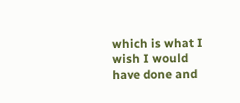which is what I wish I would have done and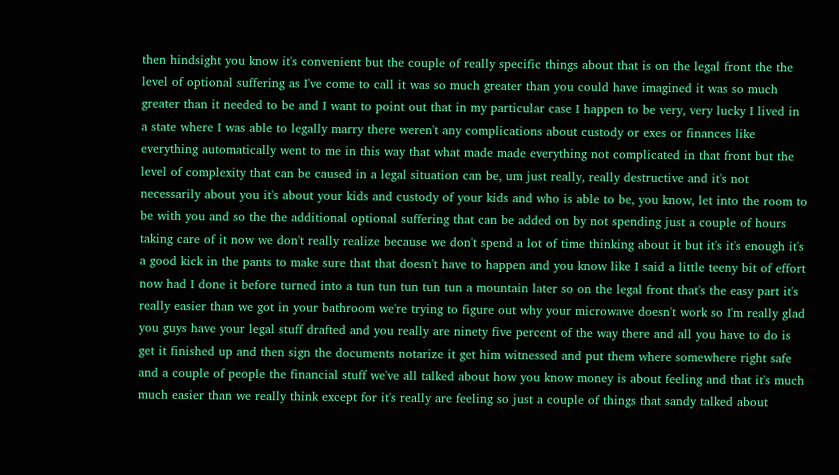then hindsight you know it's convenient but the couple of really specific things about that is on the legal front the the level of optional suffering as I've come to call it was so much greater than you could have imagined it was so much greater than it needed to be and I want to point out that in my particular case I happen to be very, very lucky I lived in a state where I was able to legally marry there weren't any complications about custody or exes or finances like everything automatically went to me in this way that what made made everything not complicated in that front but the level of complexity that can be caused in a legal situation can be, um just really, really destructive and it's not necessarily about you it's about your kids and custody of your kids and who is able to be, you know, let into the room to be with you and so the the additional optional suffering that can be added on by not spending just a couple of hours taking care of it now we don't really realize because we don't spend a lot of time thinking about it but it's it's enough it's a good kick in the pants to make sure that that doesn't have to happen and you know like I said a little teeny bit of effort now had I done it before turned into a tun tun tun tun tun a mountain later so on the legal front that's the easy part it's really easier than we got in your bathroom we're trying to figure out why your microwave doesn't work so I'm really glad you guys have your legal stuff drafted and you really are ninety five percent of the way there and all you have to do is get it finished up and then sign the documents notarize it get him witnessed and put them where somewhere right safe and a couple of people the financial stuff we've all talked about how you know money is about feeling and that it's much much easier than we really think except for it's really are feeling so just a couple of things that sandy talked about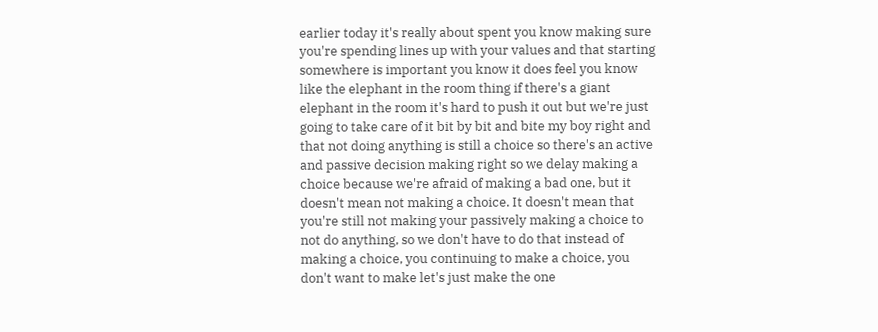earlier today it's really about spent you know making sure you're spending lines up with your values and that starting somewhere is important you know it does feel you know like the elephant in the room thing if there's a giant elephant in the room it's hard to push it out but we're just going to take care of it bit by bit and bite my boy right and that not doing anything is still a choice so there's an active and passive decision making right so we delay making a choice because we're afraid of making a bad one, but it doesn't mean not making a choice. It doesn't mean that you're still not making your passively making a choice to not do anything, so we don't have to do that instead of making a choice, you continuing to make a choice, you don't want to make let's just make the one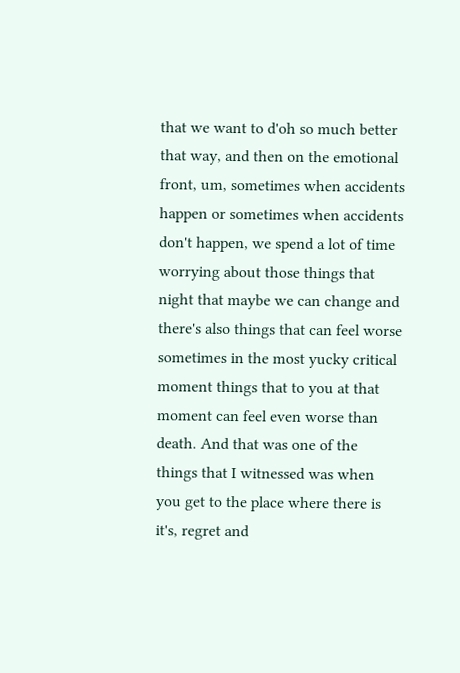that we want to d'oh so much better that way, and then on the emotional front, um, sometimes when accidents happen or sometimes when accidents don't happen, we spend a lot of time worrying about those things that night that maybe we can change and there's also things that can feel worse sometimes in the most yucky critical moment things that to you at that moment can feel even worse than death. And that was one of the things that I witnessed was when you get to the place where there is it's, regret and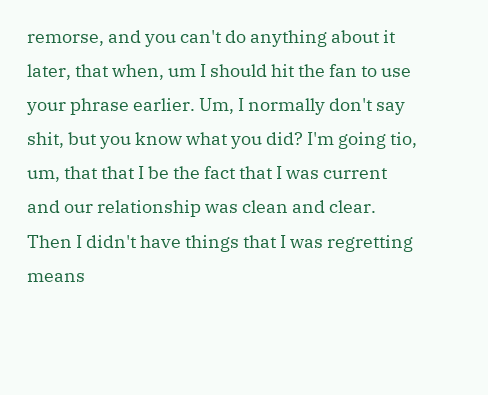remorse, and you can't do anything about it later, that when, um I should hit the fan to use your phrase earlier. Um, I normally don't say shit, but you know what you did? I'm going tio, um, that that I be the fact that I was current and our relationship was clean and clear. Then I didn't have things that I was regretting means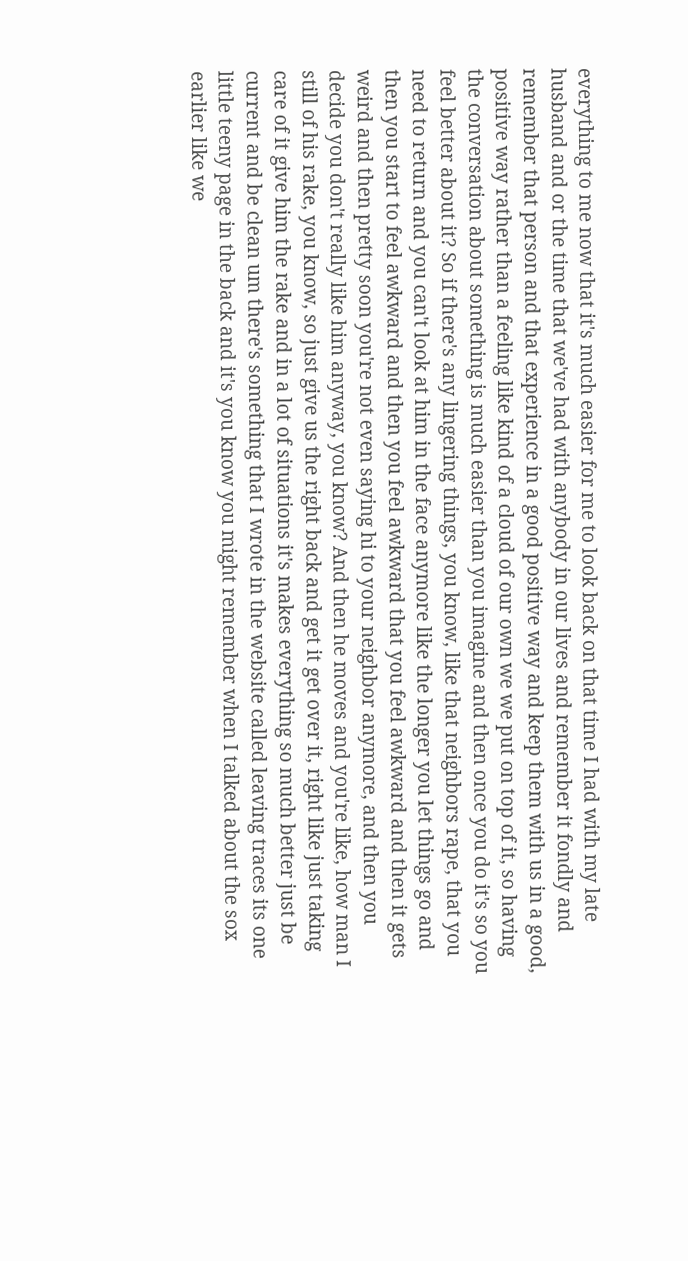everything to me now that it's much easier for me to look back on that time I had with my late husband and or the time that we've had with anybody in our lives and remember it fondly and remember that person and that experience in a good positive way and keep them with us in a good, positive way rather than a feeling like kind of a cloud of our own we we put on top of it, so having the conversation about something is much easier than you imagine and then once you do it's so you feel better about it? So if there's any lingering things, you know, like that neighbors rape, that you need to return and you can't look at him in the face anymore like the longer you let things go and then you start to feel awkward and then you feel awkward that you feel awkward and then it gets weird and then pretty soon you're not even saying hi to your neighbor anymore, and then you decide you don't really like him anyway, you know? And then he moves and you're like, how man I still of his rake, you know, so just give us the right back and get it get over it, right like just taking care of it give him the rake and in a lot of situations it's makes everything so much better just be current and be clean um there's something that I wrote in the website called leaving traces its one little teeny page in the back and it's you know you might remember when I talked about the sox earlier like we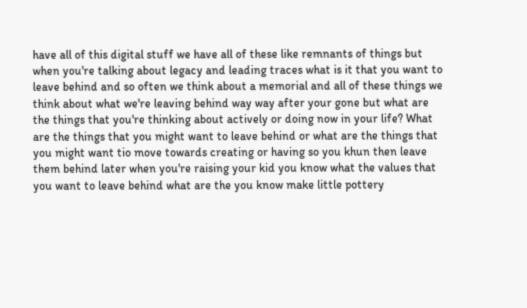have all of this digital stuff we have all of these like remnants of things but when you're talking about legacy and leading traces what is it that you want to leave behind and so often we think about a memorial and all of these things we think about what we're leaving behind way way after your gone but what are the things that you're thinking about actively or doing now in your life? What are the things that you might want to leave behind or what are the things that you might want tio move towards creating or having so you khun then leave them behind later when you're raising your kid you know what the values that you want to leave behind what are the you know make little pottery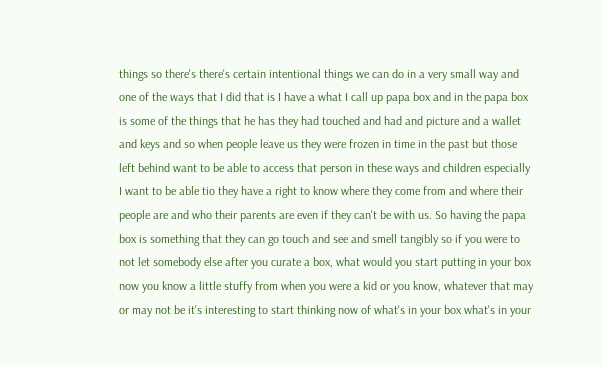things so there's there's certain intentional things we can do in a very small way and one of the ways that I did that is I have a what I call up papa box and in the papa box is some of the things that he has they had touched and had and picture and a wallet and keys and so when people leave us they were frozen in time in the past but those left behind want to be able to access that person in these ways and children especially I want to be able tio they have a right to know where they come from and where their people are and who their parents are even if they can't be with us. So having the papa box is something that they can go touch and see and smell tangibly so if you were to not let somebody else after you curate a box, what would you start putting in your box now you know a little stuffy from when you were a kid or you know, whatever that may or may not be it's interesting to start thinking now of what's in your box what's in your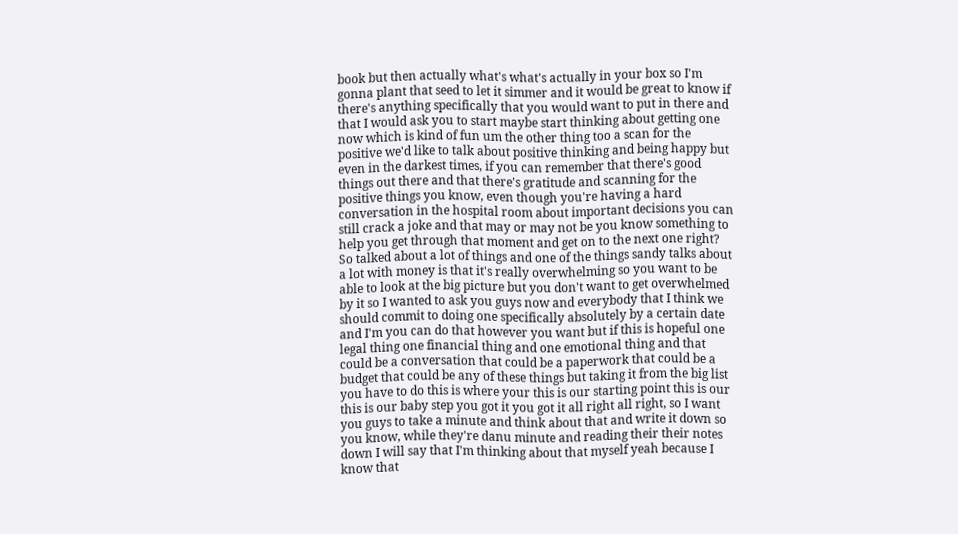book but then actually what's what's actually in your box so I'm gonna plant that seed to let it simmer and it would be great to know if there's anything specifically that you would want to put in there and that I would ask you to start maybe start thinking about getting one now which is kind of fun um the other thing too a scan for the positive we'd like to talk about positive thinking and being happy but even in the darkest times, if you can remember that there's good things out there and that there's gratitude and scanning for the positive things you know, even though you're having a hard conversation in the hospital room about important decisions you can still crack a joke and that may or may not be you know something to help you get through that moment and get on to the next one right? So talked about a lot of things and one of the things sandy talks about a lot with money is that it's really overwhelming so you want to be able to look at the big picture but you don't want to get overwhelmed by it so I wanted to ask you guys now and everybody that I think we should commit to doing one specifically absolutely by a certain date and I'm you can do that however you want but if this is hopeful one legal thing one financial thing and one emotional thing and that could be a conversation that could be a paperwork that could be a budget that could be any of these things but taking it from the big list you have to do this is where your this is our starting point this is our this is our baby step you got it you got it all right all right, so I want you guys to take a minute and think about that and write it down so you know, while they're danu minute and reading their their notes down I will say that I'm thinking about that myself yeah because I know that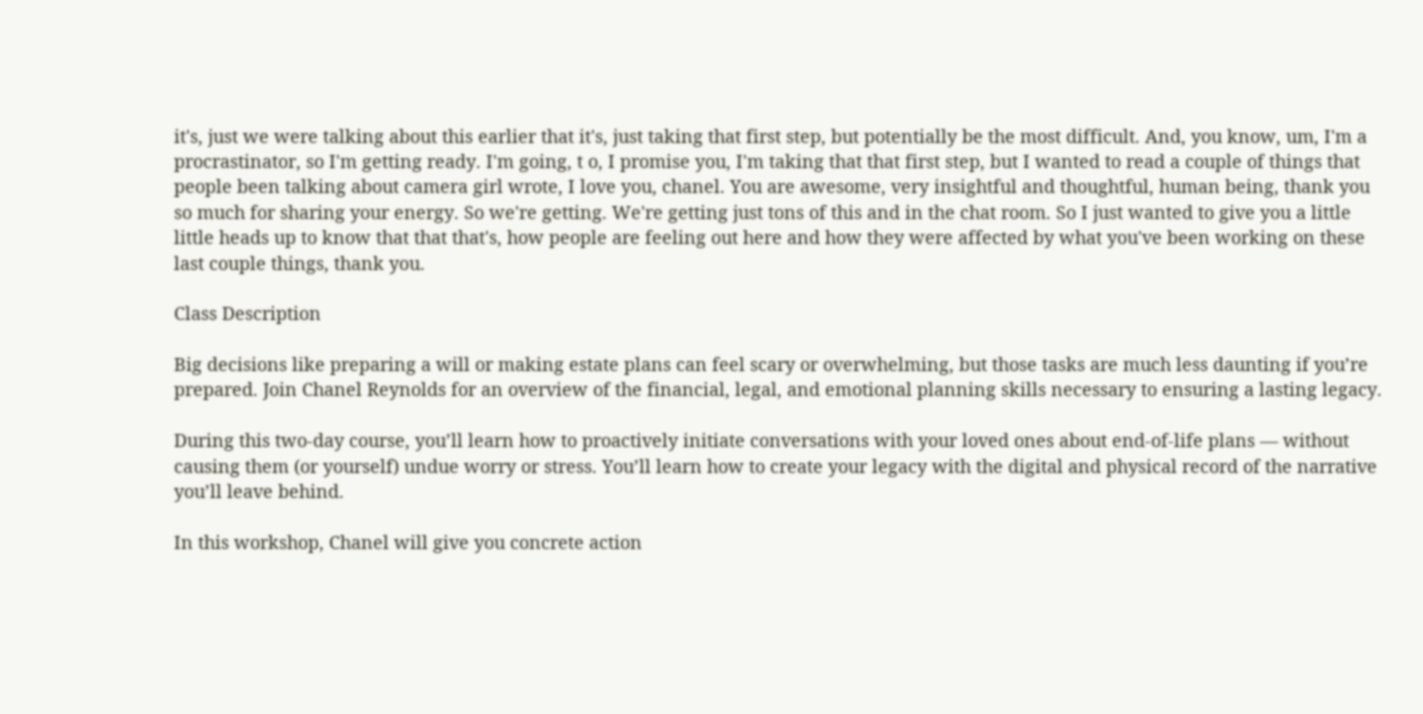it's, just we were talking about this earlier that it's, just taking that first step, but potentially be the most difficult. And, you know, um, I'm a procrastinator, so I'm getting ready. I'm going, t o, I promise you, I'm taking that that first step, but I wanted to read a couple of things that people been talking about camera girl wrote, I love you, chanel. You are awesome, very insightful and thoughtful, human being, thank you so much for sharing your energy. So we're getting. We're getting just tons of this and in the chat room. So I just wanted to give you a little little heads up to know that that that's, how people are feeling out here and how they were affected by what you've been working on these last couple things, thank you.

Class Description

Big decisions like preparing a will or making estate plans can feel scary or overwhelming, but those tasks are much less daunting if you’re prepared. Join Chanel Reynolds for an overview of the financial, legal, and emotional planning skills necessary to ensuring a lasting legacy.

During this two-day course, you’ll learn how to proactively initiate conversations with your loved ones about end-of-life plans — without causing them (or yourself) undue worry or stress. You’ll learn how to create your legacy with the digital and physical record of the narrative you’ll leave behind.

In this workshop, Chanel will give you concrete action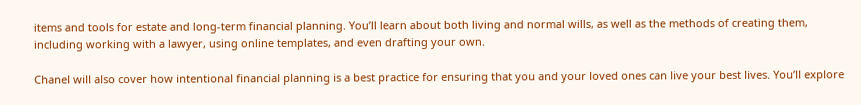items and tools for estate and long-term financial planning. You’ll learn about both living and normal wills, as well as the methods of creating them, including working with a lawyer, using online templates, and even drafting your own.

Chanel will also cover how intentional financial planning is a best practice for ensuring that you and your loved ones can live your best lives. You’ll explore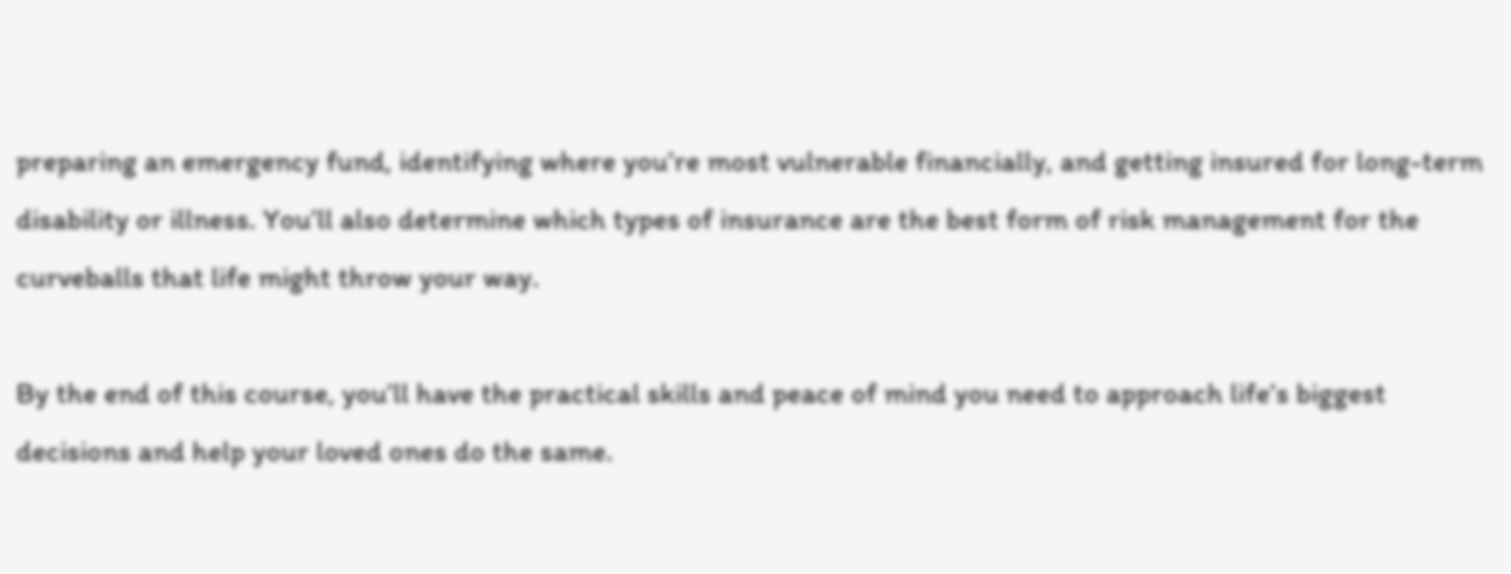preparing an emergency fund, identifying where you’re most vulnerable financially, and getting insured for long-term disability or illness. You’ll also determine which types of insurance are the best form of risk management for the curveballs that life might throw your way.

By the end of this course, you’ll have the practical skills and peace of mind you need to approach life’s biggest decisions and help your loved ones do the same.